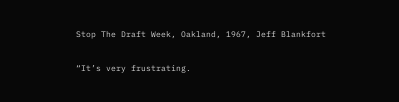Stop The Draft Week, Oakland, 1967, Jeff Blankfort

“It’s very frustrating.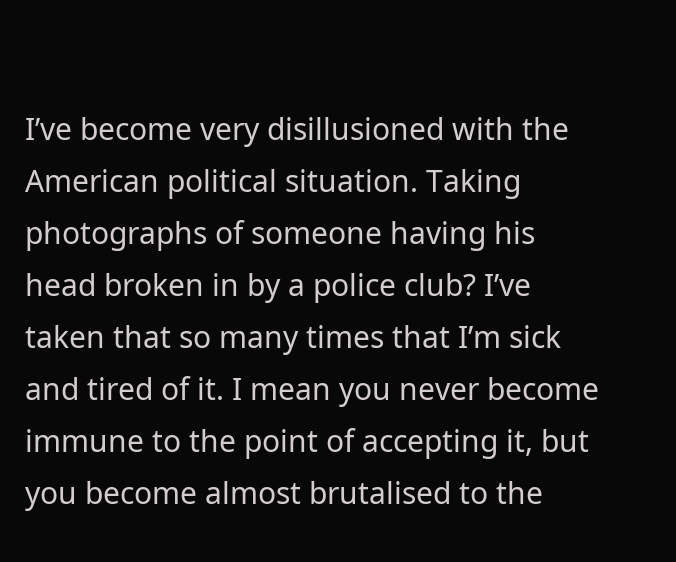I’ve become very disillusioned with the American political situation. Taking photographs of someone having his head broken in by a police club? I’ve taken that so many times that I’m sick and tired of it. I mean you never become immune to the point of accepting it, but you become almost brutalised to the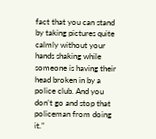fact that you can stand by taking pictures quite calmly without your hands shaking while someone is having their head broken in by a police club. And you don’t go and stop that policeman from doing it.”